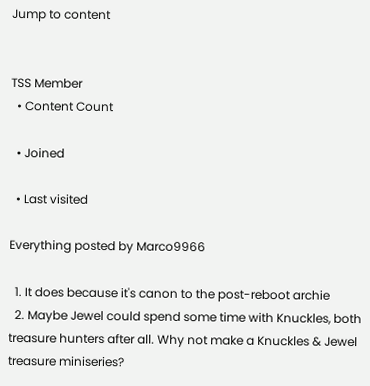Jump to content


TSS Member
  • Content Count

  • Joined

  • Last visited

Everything posted by Marco9966

  1. It does because it's canon to the post-reboot archie
  2. Maybe Jewel could spend some time with Knuckles, both treasure hunters after all. Why not make a Knuckles & Jewel treasure miniseries?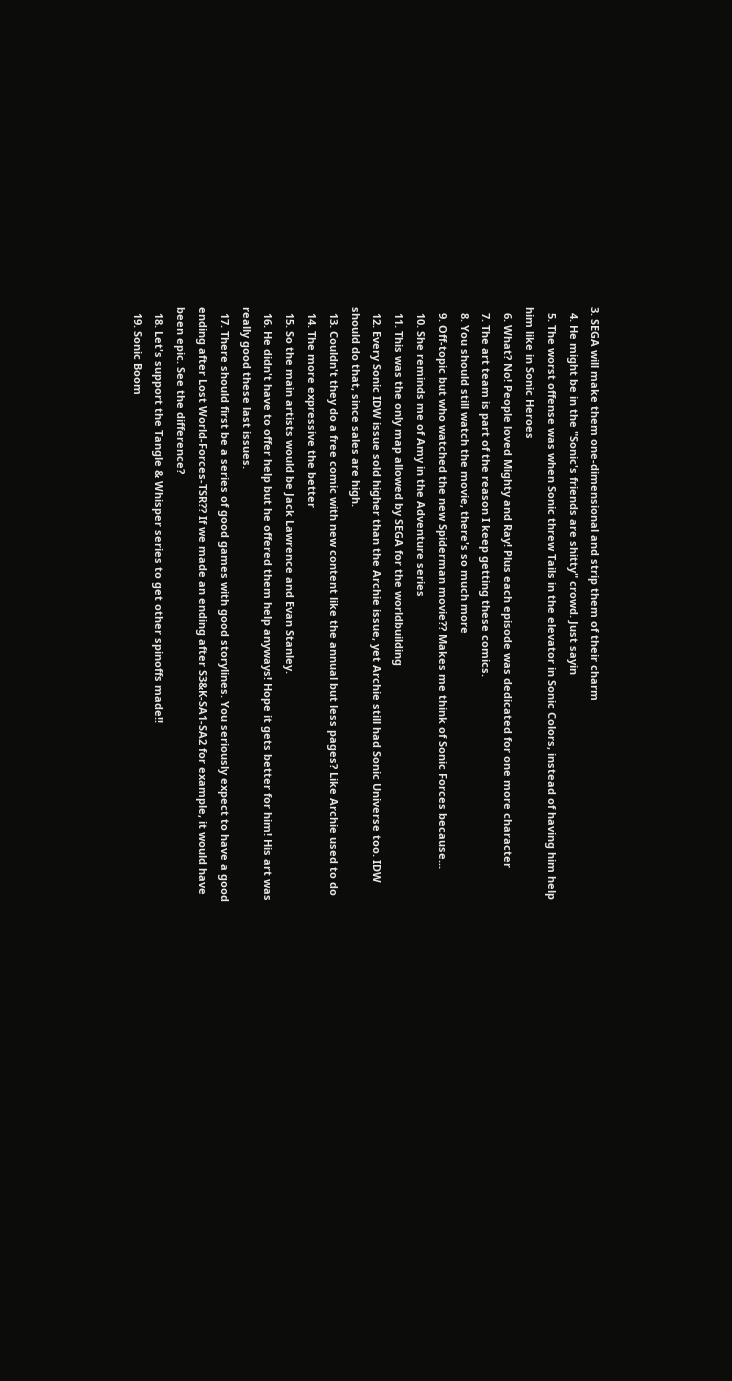3. SEGA will make them one-dimensional and strip them of their charm
  4. He might be in the "Sonic's friends are shitty" crowd. Just sayin
  5. The worst offense was when Sonic threw Tails in the elevator in Sonic Colors, instead of having him help him like in Sonic Heroes
  6. What? No! People loved Mighty and Ray! Plus each episode was dedicated for one more character
  7. The art team is part of the reason I keep getting these comics.
  8. You should still watch the movie, there's so much more
  9. Off-topic but who watched the new Spiderman movie?? Makes me think of Sonic Forces because...
  10. She reminds me of Amy in the Adventure series
  11. This was the only map allowed by SEGA for the worldbuilding
  12. Every Sonic IDW issue sold higher than the Archie issue, yet Archie still had Sonic Universe too. IDW should do that, since sales are high.
  13. Couldn't they do a free comic with new content like the annual but less pages? Like Archie used to do
  14. The more expressive the better
  15. So the main artists would be Jack Lawrence and Evan Stanley.
  16. He didn't have to offer help but he offered them help anyways! Hope it gets better for him! His art was really good these last issues.
  17. There should first be a series of good games with good storylines. You seriously expect to have a good ending after Lost World-Forces-TSR?? If we made an ending after S3&K-SA1-SA2 for example, it would have been epic. See the difference?
  18. Let's support the Tangle & Whisper series to get other spinoffs made!!
  19. Sonic Boom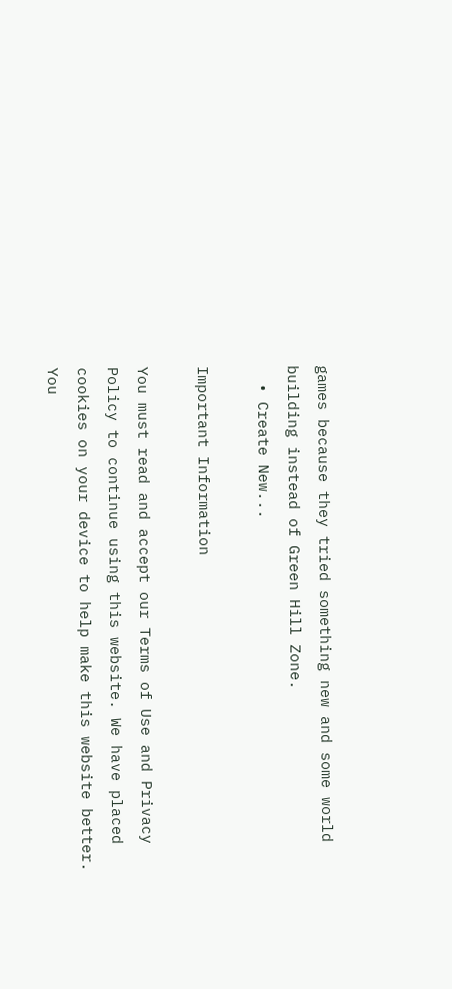games because they tried something new and some world building instead of Green Hill Zone.
  • Create New...

Important Information

You must read and accept our Terms of Use and Privacy Policy to continue using this website. We have placed cookies on your device to help make this website better. You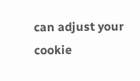can adjust your cookie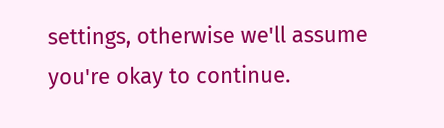settings, otherwise we'll assume you're okay to continue.